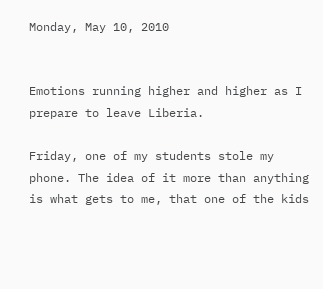Monday, May 10, 2010


Emotions running higher and higher as I prepare to leave Liberia.

Friday, one of my students stole my phone. The idea of it more than anything is what gets to me, that one of the kids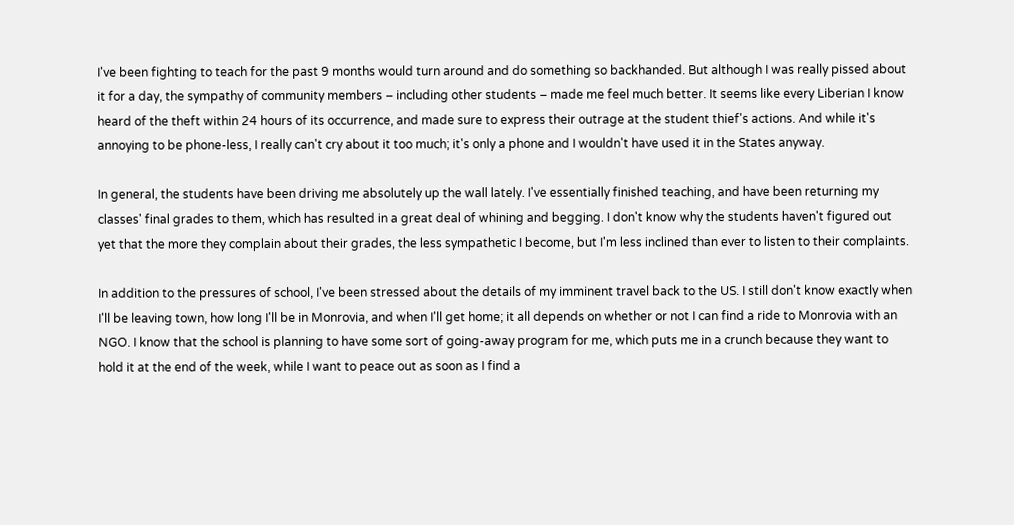I've been fighting to teach for the past 9 months would turn around and do something so backhanded. But although I was really pissed about it for a day, the sympathy of community members – including other students – made me feel much better. It seems like every Liberian I know heard of the theft within 24 hours of its occurrence, and made sure to express their outrage at the student thief's actions. And while it's annoying to be phone-less, I really can't cry about it too much; it's only a phone and I wouldn't have used it in the States anyway.

In general, the students have been driving me absolutely up the wall lately. I've essentially finished teaching, and have been returning my classes' final grades to them, which has resulted in a great deal of whining and begging. I don't know why the students haven't figured out yet that the more they complain about their grades, the less sympathetic I become, but I'm less inclined than ever to listen to their complaints.

In addition to the pressures of school, I've been stressed about the details of my imminent travel back to the US. I still don't know exactly when I'll be leaving town, how long I'll be in Monrovia, and when I'll get home; it all depends on whether or not I can find a ride to Monrovia with an NGO. I know that the school is planning to have some sort of going-away program for me, which puts me in a crunch because they want to hold it at the end of the week, while I want to peace out as soon as I find a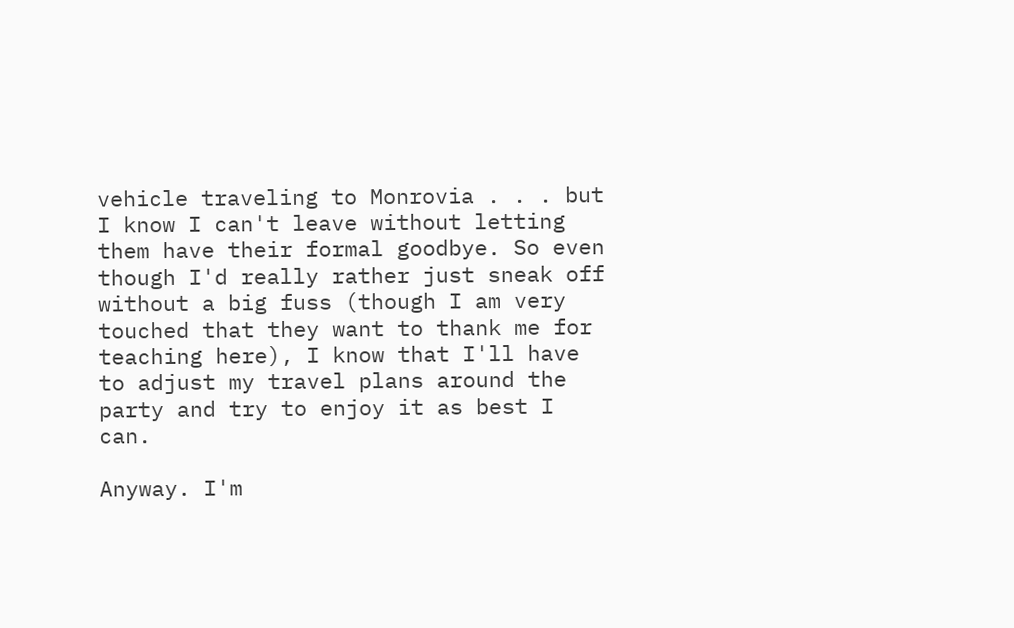vehicle traveling to Monrovia . . . but I know I can't leave without letting them have their formal goodbye. So even though I'd really rather just sneak off without a big fuss (though I am very touched that they want to thank me for teaching here), I know that I'll have to adjust my travel plans around the party and try to enjoy it as best I can.

Anyway. I'm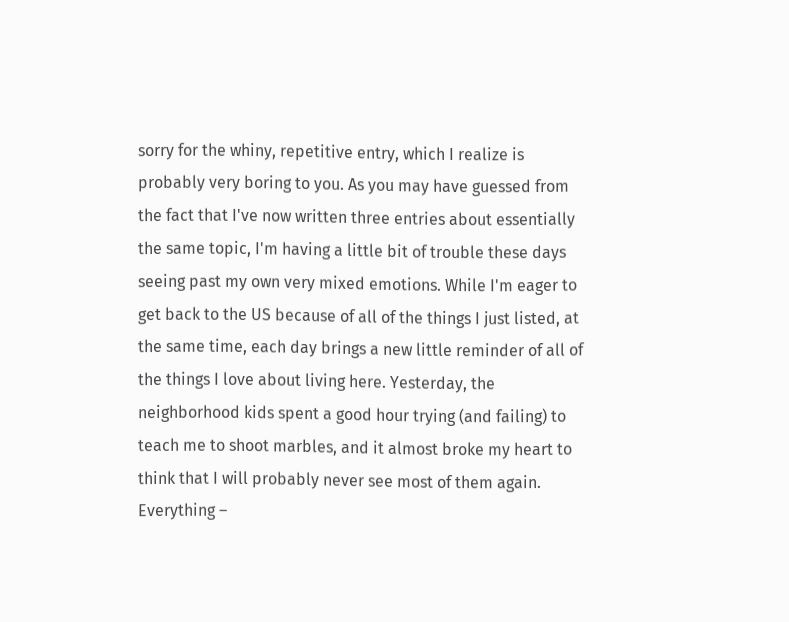sorry for the whiny, repetitive entry, which I realize is probably very boring to you. As you may have guessed from the fact that I've now written three entries about essentially the same topic, I'm having a little bit of trouble these days seeing past my own very mixed emotions. While I'm eager to get back to the US because of all of the things I just listed, at the same time, each day brings a new little reminder of all of the things I love about living here. Yesterday, the neighborhood kids spent a good hour trying (and failing) to teach me to shoot marbles, and it almost broke my heart to think that I will probably never see most of them again. Everything –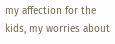my affection for the kids, my worries about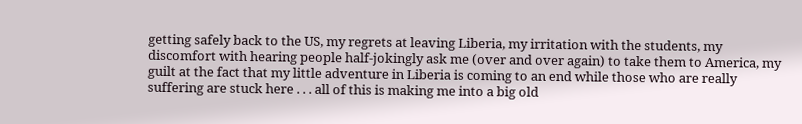getting safely back to the US, my regrets at leaving Liberia, my irritation with the students, my discomfort with hearing people half-jokingly ask me (over and over again) to take them to America, my guilt at the fact that my little adventure in Liberia is coming to an end while those who are really suffering are stuck here . . . all of this is making me into a big old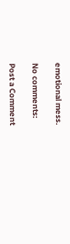emotional mess.

No comments:

Post a Comment